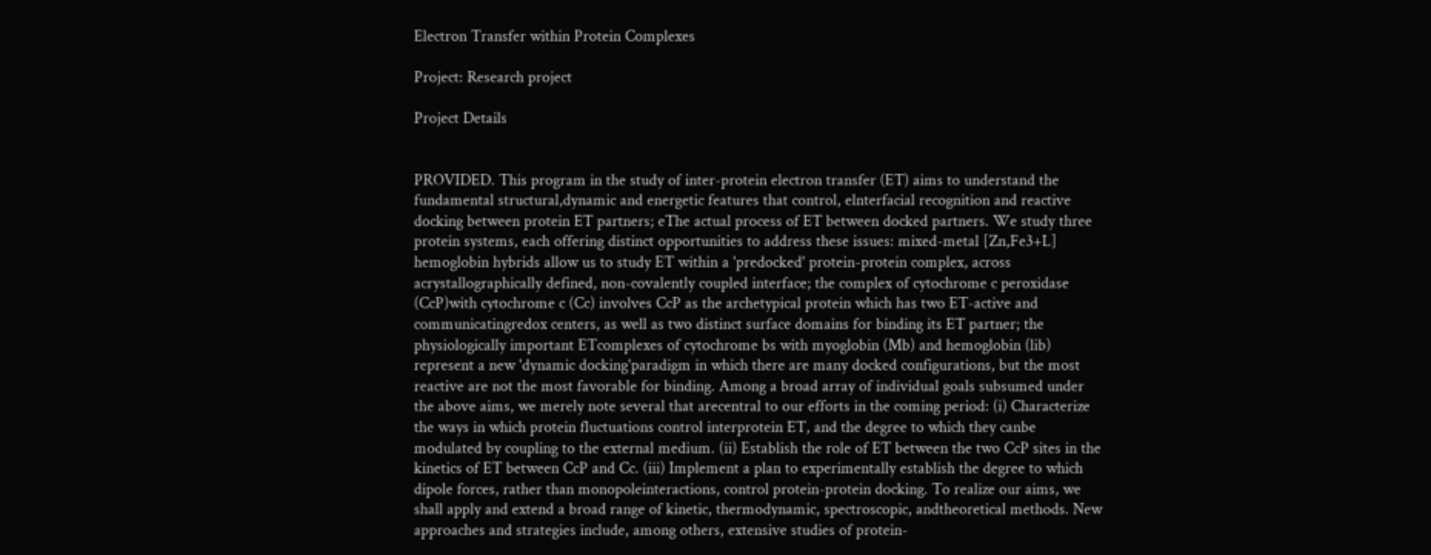Electron Transfer within Protein Complexes

Project: Research project

Project Details


PROVIDED. This program in the study of inter-protein electron transfer (ET) aims to understand the fundamental structural,dynamic and energetic features that control, elnterfacial recognition and reactive docking between protein ET partners; eThe actual process of ET between docked partners. We study three protein systems, each offering distinct opportunities to address these issues: mixed-metal [Zn,Fe3+L] hemoglobin hybrids allow us to study ET within a 'predocked' protein-protein complex, across acrystallographically defined, non-covalently coupled interface; the complex of cytochrome c peroxidase (CcP)with cytochrome c (Cc) involves CcP as the archetypical protein which has two ET-active and communicatingredox centers, as well as two distinct surface domains for binding its ET partner; the physiologically important ETcomplexes of cytochrome bs with myoglobin (Mb) and hemoglobin (lib) represent a new 'dynamic docking'paradigm in which there are many docked configurations, but the most reactive are not the most favorable for binding. Among a broad array of individual goals subsumed under the above aims, we merely note several that arecentral to our efforts in the coming period: (i) Characterize the ways in which protein fluctuations control interprotein ET, and the degree to which they canbe modulated by coupling to the external medium. (ii) Establish the role of ET between the two CcP sites in the kinetics of ET between CcP and Cc. (iii) Implement a plan to experimentally establish the degree to which dipole forces, rather than monopoleinteractions, control protein-protein docking. To realize our aims, we shall apply and extend a broad range of kinetic, thermodynamic, spectroscopic, andtheoretical methods. New approaches and strategies include, among others, extensive studies of protein-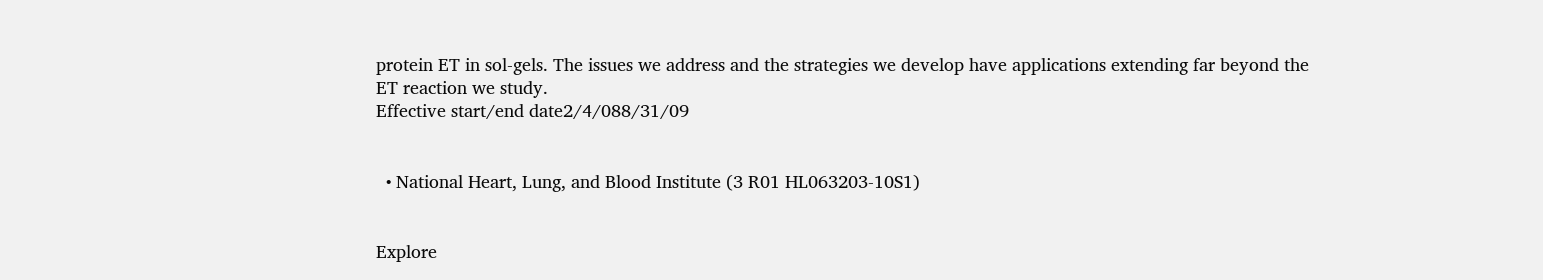protein ET in sol-gels. The issues we address and the strategies we develop have applications extending far beyond the ET reaction we study.
Effective start/end date2/4/088/31/09


  • National Heart, Lung, and Blood Institute (3 R01 HL063203-10S1)


Explore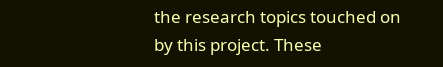the research topics touched on by this project. These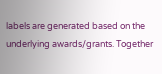labels are generated based on the underlying awards/grants. Together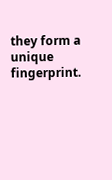they form a unique fingerprint.